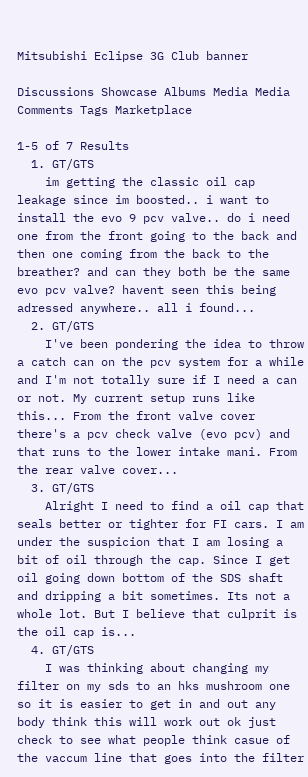Mitsubishi Eclipse 3G Club banner

Discussions Showcase Albums Media Media Comments Tags Marketplace

1-5 of 7 Results
  1. GT/GTS
    im getting the classic oil cap leakage since im boosted.. i want to install the evo 9 pcv valve.. do i need one from the front going to the back and then one coming from the back to the breather? and can they both be the same evo pcv valve? havent seen this being adressed anywhere.. all i found...
  2. GT/GTS
    I've been pondering the idea to throw a catch can on the pcv system for a while and I'm not totally sure if I need a can or not. My current setup runs like this... From the front valve cover there's a pcv check valve (evo pcv) and that runs to the lower intake mani. From the rear valve cover...
  3. GT/GTS
    Alright I need to find a oil cap that seals better or tighter for FI cars. I am under the suspicion that I am losing a bit of oil through the cap. Since I get oil going down bottom of the SDS shaft and dripping a bit sometimes. Its not a whole lot. But I believe that culprit is the oil cap is...
  4. GT/GTS
    I was thinking about changing my filter on my sds to an hks mushroom one so it is easier to get in and out any body think this will work out ok just check to see what people think casue of the vaccum line that goes into the filter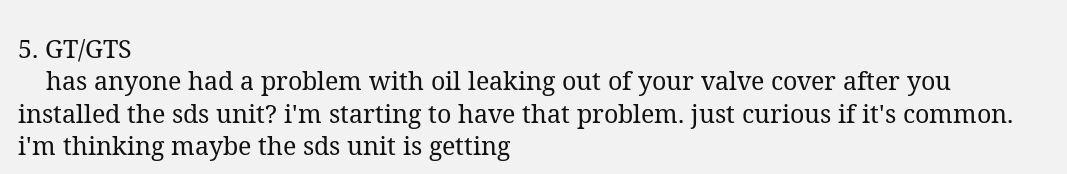5. GT/GTS
    has anyone had a problem with oil leaking out of your valve cover after you installed the sds unit? i'm starting to have that problem. just curious if it's common. i'm thinking maybe the sds unit is getting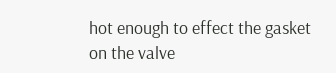hot enough to effect the gasket on the valve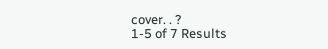cover. . ?
1-5 of 7 Results